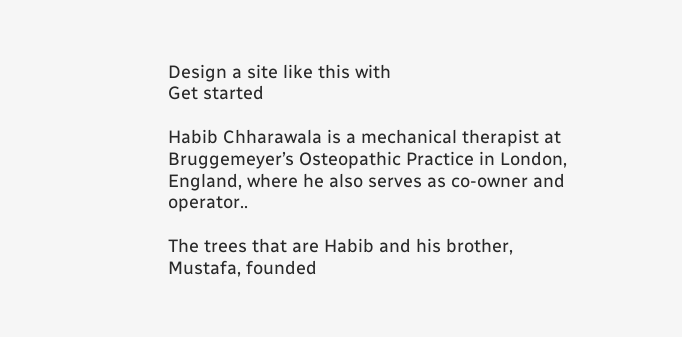Design a site like this with
Get started

Habib Chharawala is a mechanical therapist at Bruggemeyer’s Osteopathic Practice in London, England, where he also serves as co-owner and operator..

The trees that are Habib and his brother, Mustafa, founded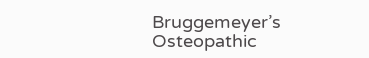Bruggemeyer’s Osteopathic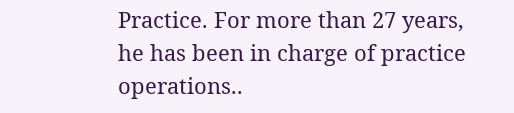Practice. For more than 27 years, he has been in charge of practice operations..